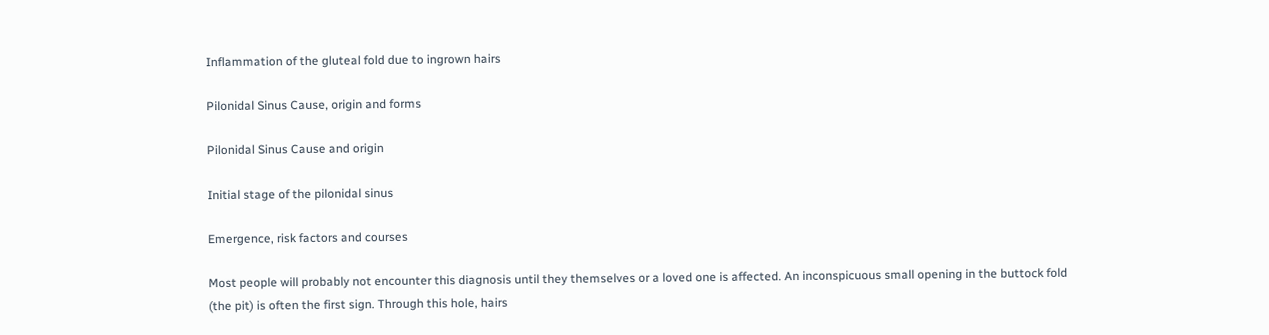Inflammation of the gluteal fold due to ingrown hairs

Pilonidal Sinus Cause, origin and forms

Pilonidal Sinus Cause and origin

Initial stage of the pilonidal sinus

Emergence, risk factors and courses

Most people will probably not encounter this diagnosis until they themselves or a loved one is affected. An inconspicuous small opening in the buttock fold (the pit) is often the first sign. Through this hole, hairs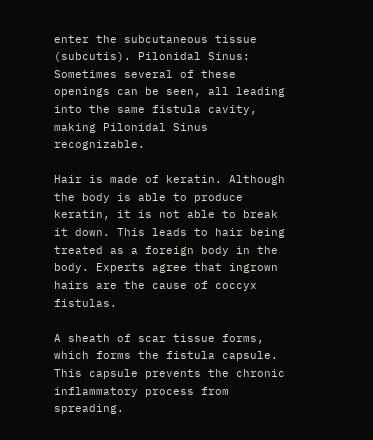enter the subcutaneous tissue (subcutis). Pilonidal Sinus: Sometimes several of these openings can be seen, all leading into the same fistula cavity, making Pilonidal Sinus recognizable.

Hair is made of keratin. Although the body is able to produce keratin, it is not able to break it down. This leads to hair being treated as a foreign body in the body. Experts agree that ingrown hairs are the cause of coccyx fistulas.

A sheath of scar tissue forms, which forms the fistula capsule. This capsule prevents the chronic inflammatory process from spreading.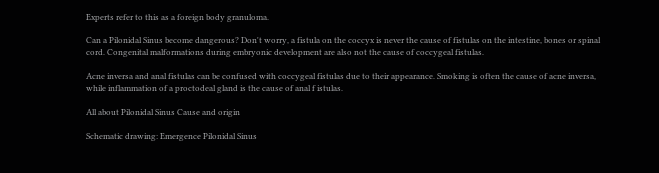Experts refer to this as a foreign body granuloma.

Can a Pilonidal Sinus become dangerous? Don't worry, a fistula on the coccyx is never the cause of fistulas on the intestine, bones or spinal cord. Congenital malformations during embryonic development are also not the cause of coccygeal fistulas.

Acne inversa and anal fistulas can be confused with coccygeal fistulas due to their appearance. Smoking is often the cause of acne inversa, while inflammation of a proctodeal gland is the cause of anal f istulas.

All about Pilonidal Sinus Cause and origin

Schematic drawing: Emergence Pilonidal Sinus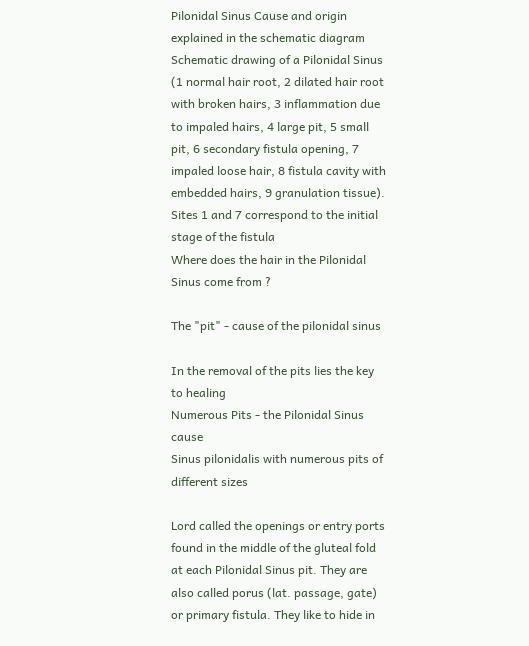Pilonidal Sinus Cause and origin explained in the schematic diagram
Schematic drawing of a Pilonidal Sinus (1 normal hair root, 2 dilated hair root with broken hairs, 3 inflammation due to impaled hairs, 4 large pit, 5 small pit, 6 secondary fistula opening, 7 impaled loose hair, 8 fistula cavity with embedded hairs, 9 granulation tissue). Sites 1 and 7 correspond to the initial stage of the fistula
Where does the hair in the Pilonidal Sinus come from ?

The "pit" - cause of the pilonidal sinus

In the removal of the pits lies the key to healing
Numerous Pits - the Pilonidal Sinus cause
Sinus pilonidalis with numerous pits of different sizes

Lord called the openings or entry ports found in the middle of the gluteal fold at each Pilonidal Sinus pit. They are also called porus (lat. passage, gate) or primary fistula. They like to hide in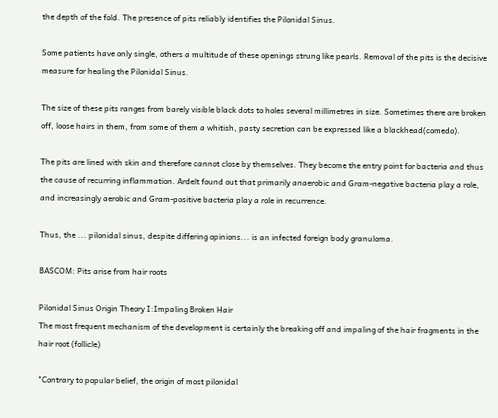the depth of the fold. The presence of pits reliably identifies the Pilonidal Sinus.

Some patients have only single, others a multitude of these openings strung like pearls. Removal of the pits is the decisive measure for healing the Pilonidal Sinus.

The size of these pits ranges from barely visible black dots to holes several millimetres in size. Sometimes there are broken off, loose hairs in them, from some of them a whitish, pasty secretion can be expressed like a blackhead(comedo).

The pits are lined with skin and therefore cannot close by themselves. They become the entry point for bacteria and thus the cause of recurring inflammation. Ardelt found out that primarily anaerobic and Gram-negative bacteria play a role, and increasingly aerobic and Gram-positive bacteria play a role in recurrence.

Thus, the ... pilonidal sinus, despite differing opinions... is an infected foreign body granuloma.

BASCOM: Pits arise from hair roots

Pilonidal Sinus Origin Theory I:Impaling Broken Hair
The most frequent mechanism of the development is certainly the breaking off and impaling of the hair fragments in the hair root (follicle)

"Contrary to popular belief, the origin of most pilonidal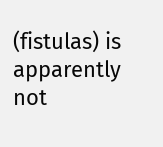(fistulas) is apparently not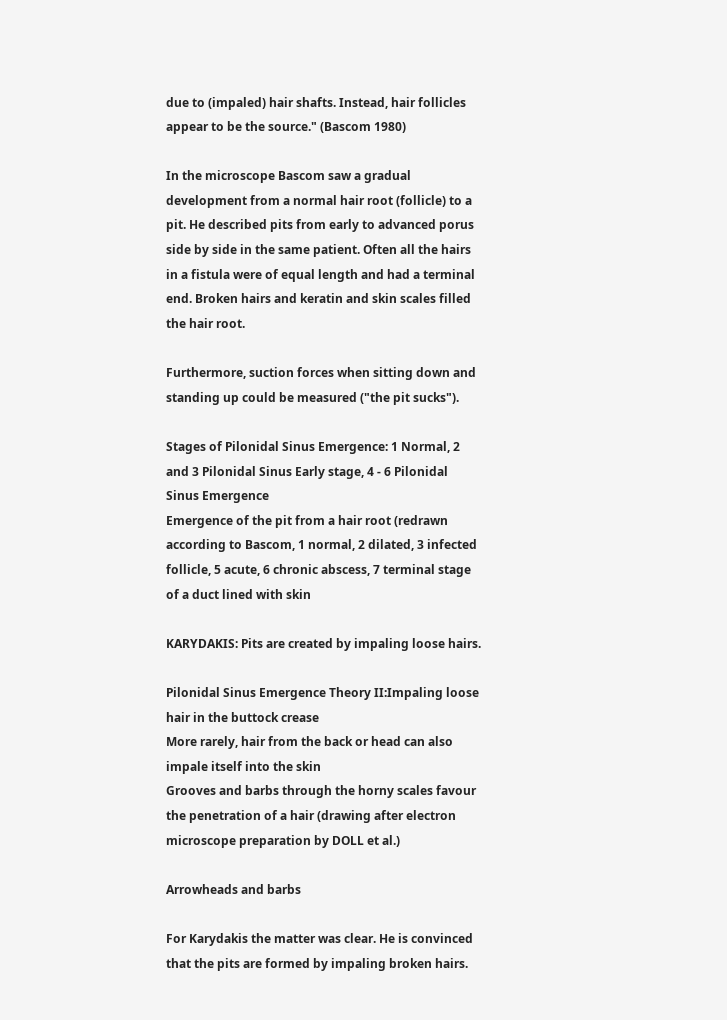due to (impaled) hair shafts. Instead, hair follicles appear to be the source." (Bascom 1980)

In the microscope Bascom saw a gradual development from a normal hair root (follicle) to a pit. He described pits from early to advanced porus side by side in the same patient. Often all the hairs in a fistula were of equal length and had a terminal end. Broken hairs and keratin and skin scales filled the hair root.

Furthermore, suction forces when sitting down and standing up could be measured ("the pit sucks").

Stages of Pilonidal Sinus Emergence: 1 Normal, 2 and 3 Pilonidal Sinus Early stage, 4 - 6 Pilonidal Sinus Emergence
Emergence of the pit from a hair root (redrawn according to Bascom, 1 normal, 2 dilated, 3 infected follicle, 5 acute, 6 chronic abscess, 7 terminal stage of a duct lined with skin

KARYDAKIS: Pits are created by impaling loose hairs.

Pilonidal Sinus Emergence Theory II:Impaling loose hair in the buttock crease
More rarely, hair from the back or head can also impale itself into the skin
Grooves and barbs through the horny scales favour the penetration of a hair (drawing after electron microscope preparation by DOLL et al.)

Arrowheads and barbs

For Karydakis the matter was clear. He is convinced that the pits are formed by impaling broken hairs.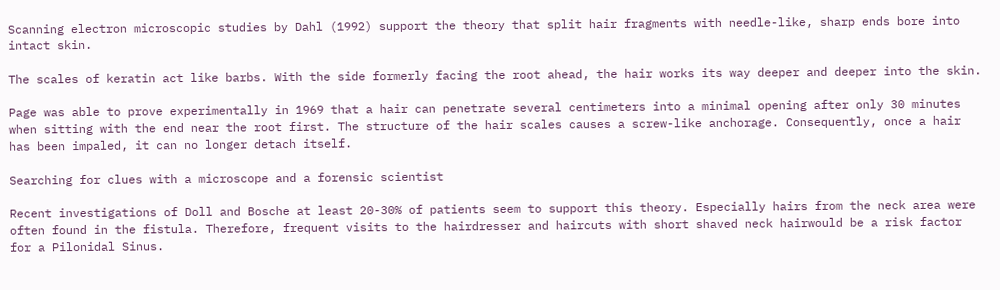Scanning electron microscopic studies by Dahl (1992) support the theory that split hair fragments with needle-like, sharp ends bore into intact skin.

The scales of keratin act like barbs. With the side formerly facing the root ahead, the hair works its way deeper and deeper into the skin.

Page was able to prove experimentally in 1969 that a hair can penetrate several centimeters into a minimal opening after only 30 minutes when sitting with the end near the root first. The structure of the hair scales causes a screw-like anchorage. Consequently, once a hair has been impaled, it can no longer detach itself.

Searching for clues with a microscope and a forensic scientist

Recent investigations of Doll and Bosche at least 20-30% of patients seem to support this theory. Especially hairs from the neck area were often found in the fistula. Therefore, frequent visits to the hairdresser and haircuts with short shaved neck hairwould be a risk factor for a Pilonidal Sinus.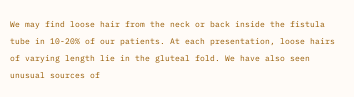We may find loose hair from the neck or back inside the fistula tube in 10-20% of our patients. At each presentation, loose hairs of varying length lie in the gluteal fold. We have also seen unusual sources of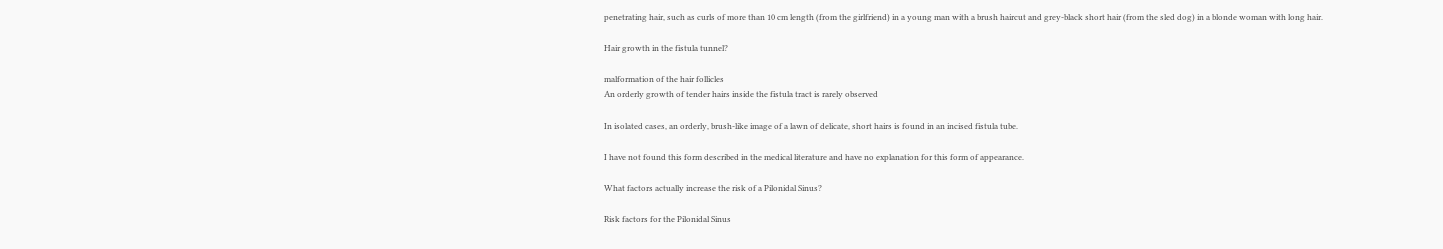penetrating hair, such as curls of more than 10 cm length (from the girlfriend) in a young man with a brush haircut and grey-black short hair (from the sled dog) in a blonde woman with long hair.

Hair growth in the fistula tunnel?

malformation of the hair follicles
An orderly growth of tender hairs inside the fistula tract is rarely observed

In isolated cases, an orderly, brush-like image of a lawn of delicate, short hairs is found in an incised fistula tube.

I have not found this form described in the medical literature and have no explanation for this form of appearance.

What factors actually increase the risk of a Pilonidal Sinus?

Risk factors for the Pilonidal Sinus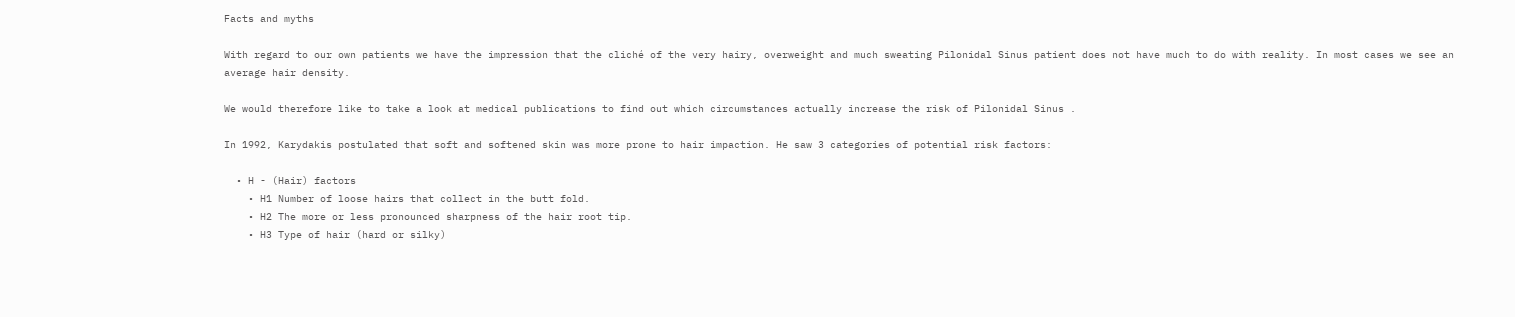Facts and myths

With regard to our own patients we have the impression that the cliché of the very hairy, overweight and much sweating Pilonidal Sinus patient does not have much to do with reality. In most cases we see an average hair density.

We would therefore like to take a look at medical publications to find out which circumstances actually increase the risk of Pilonidal Sinus .

In 1992, Karydakis postulated that soft and softened skin was more prone to hair impaction. He saw 3 categories of potential risk factors:

  • H - (Hair) factors
    • H1 Number of loose hairs that collect in the butt fold.
    • H2 The more or less pronounced sharpness of the hair root tip.
    • H3 Type of hair (hard or silky)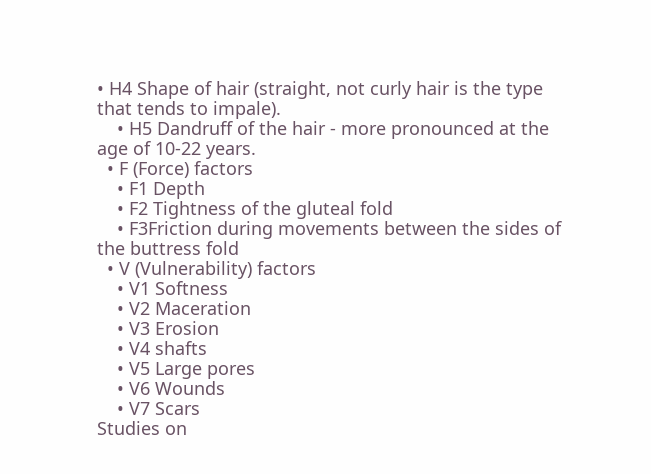• H4 Shape of hair (straight, not curly hair is the type that tends to impale).
    • H5 Dandruff of the hair - more pronounced at the age of 10-22 years.
  • F (Force) factors
    • F1 Depth
    • F2 Tightness of the gluteal fold
    • F3Friction during movements between the sides of the buttress fold
  • V (Vulnerability) factors
    • V1 Softness
    • V2 Maceration
    • V3 Erosion
    • V4 shafts
    • V5 Large pores
    • V6 Wounds
    • V7 Scars
Studies on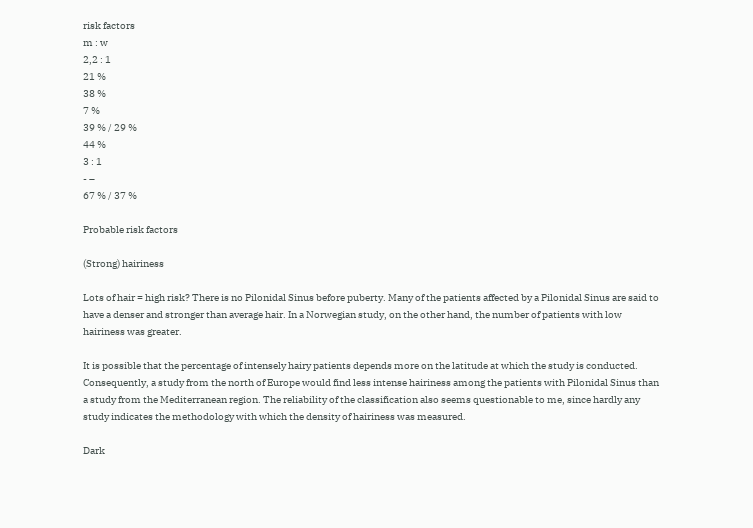risk factors
m : w
2,2 : 1
21 %
38 %
7 %
39 % / 29 %
44 %
3 : 1
- –
67 % / 37 %

Probable risk factors

(Strong) hairiness

Lots of hair = high risk? There is no Pilonidal Sinus before puberty. Many of the patients affected by a Pilonidal Sinus are said to have a denser and stronger than average hair. In a Norwegian study, on the other hand, the number of patients with low hairiness was greater.

It is possible that the percentage of intensely hairy patients depends more on the latitude at which the study is conducted. Consequently, a study from the north of Europe would find less intense hairiness among the patients with Pilonidal Sinus than a study from the Mediterranean region. The reliability of the classification also seems questionable to me, since hardly any study indicates the methodology with which the density of hairiness was measured.

Dark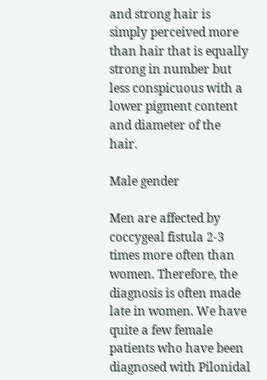and strong hair is simply perceived more than hair that is equally strong in number but less conspicuous with a lower pigment content and diameter of the hair.

Male gender

Men are affected by coccygeal fistula 2-3 times more often than women. Therefore, the diagnosis is often made late in women. We have quite a few female patients who have been diagnosed with Pilonidal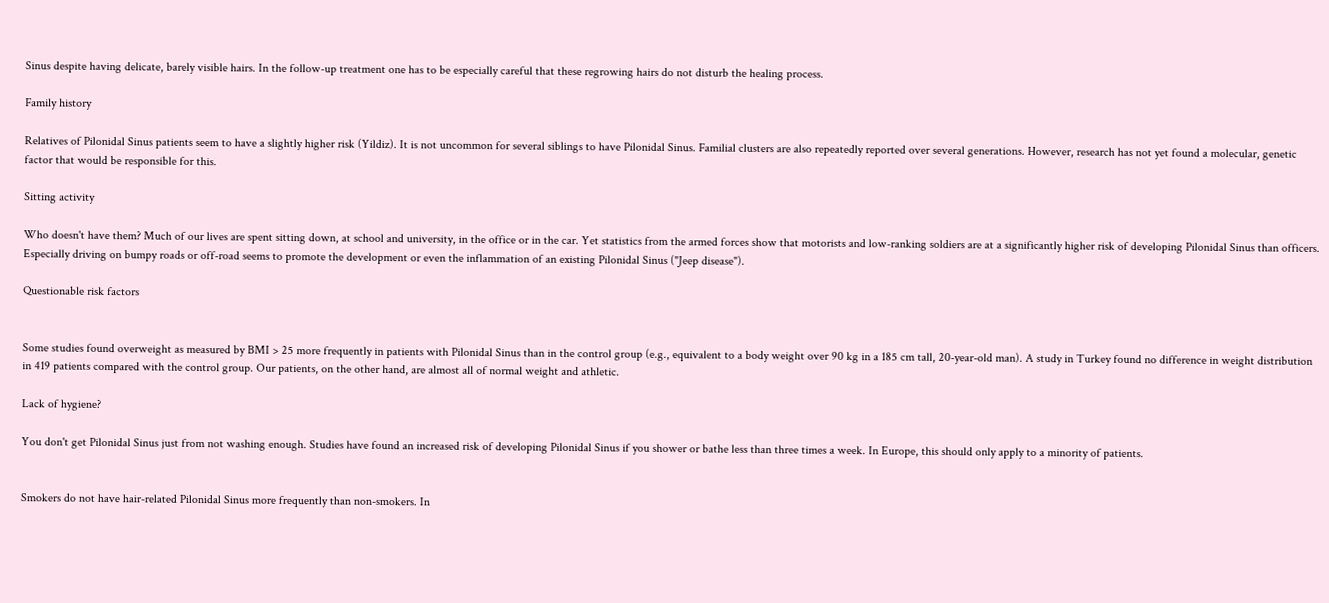Sinus despite having delicate, barely visible hairs. In the follow-up treatment one has to be especially careful that these regrowing hairs do not disturb the healing process.

Family history

Relatives of Pilonidal Sinus patients seem to have a slightly higher risk (Yildiz). It is not uncommon for several siblings to have Pilonidal Sinus. Familial clusters are also repeatedly reported over several generations. However, research has not yet found a molecular, genetic factor that would be responsible for this.

Sitting activity

Who doesn't have them? Much of our lives are spent sitting down, at school and university, in the office or in the car. Yet statistics from the armed forces show that motorists and low-ranking soldiers are at a significantly higher risk of developing Pilonidal Sinus than officers. Especially driving on bumpy roads or off-road seems to promote the development or even the inflammation of an existing Pilonidal Sinus ("Jeep disease").

Questionable risk factors


Some studies found overweight as measured by BMI > 25 more frequently in patients with Pilonidal Sinus than in the control group (e.g., equivalent to a body weight over 90 kg in a 185 cm tall, 20-year-old man). A study in Turkey found no difference in weight distribution in 419 patients compared with the control group. Our patients, on the other hand, are almost all of normal weight and athletic.

Lack of hygiene?

You don't get Pilonidal Sinus just from not washing enough. Studies have found an increased risk of developing Pilonidal Sinus if you shower or bathe less than three times a week. In Europe, this should only apply to a minority of patients.


Smokers do not have hair-related Pilonidal Sinus more frequently than non-smokers. In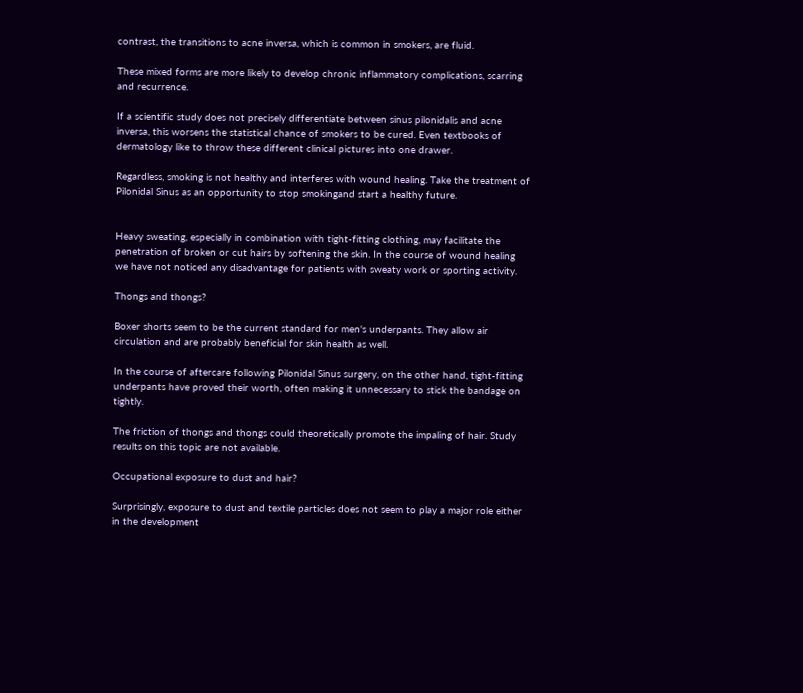contrast, the transitions to acne inversa, which is common in smokers, are fluid.

These mixed forms are more likely to develop chronic inflammatory complications, scarring and recurrence.

If a scientific study does not precisely differentiate between sinus pilonidalis and acne inversa, this worsens the statistical chance of smokers to be cured. Even textbooks of dermatology like to throw these different clinical pictures into one drawer.

Regardless, smoking is not healthy and interferes with wound healing. Take the treatment of Pilonidal Sinus as an opportunity to stop smokingand start a healthy future.


Heavy sweating, especially in combination with tight-fitting clothing, may facilitate the penetration of broken or cut hairs by softening the skin. In the course of wound healing we have not noticed any disadvantage for patients with sweaty work or sporting activity.

Thongs and thongs?

Boxer shorts seem to be the current standard for men's underpants. They allow air circulation and are probably beneficial for skin health as well.

In the course of aftercare following Pilonidal Sinus surgery, on the other hand, tight-fitting underpants have proved their worth, often making it unnecessary to stick the bandage on tightly.

The friction of thongs and thongs could theoretically promote the impaling of hair. Study results on this topic are not available.

Occupational exposure to dust and hair?

Surprisingly, exposure to dust and textile particles does not seem to play a major role either in the development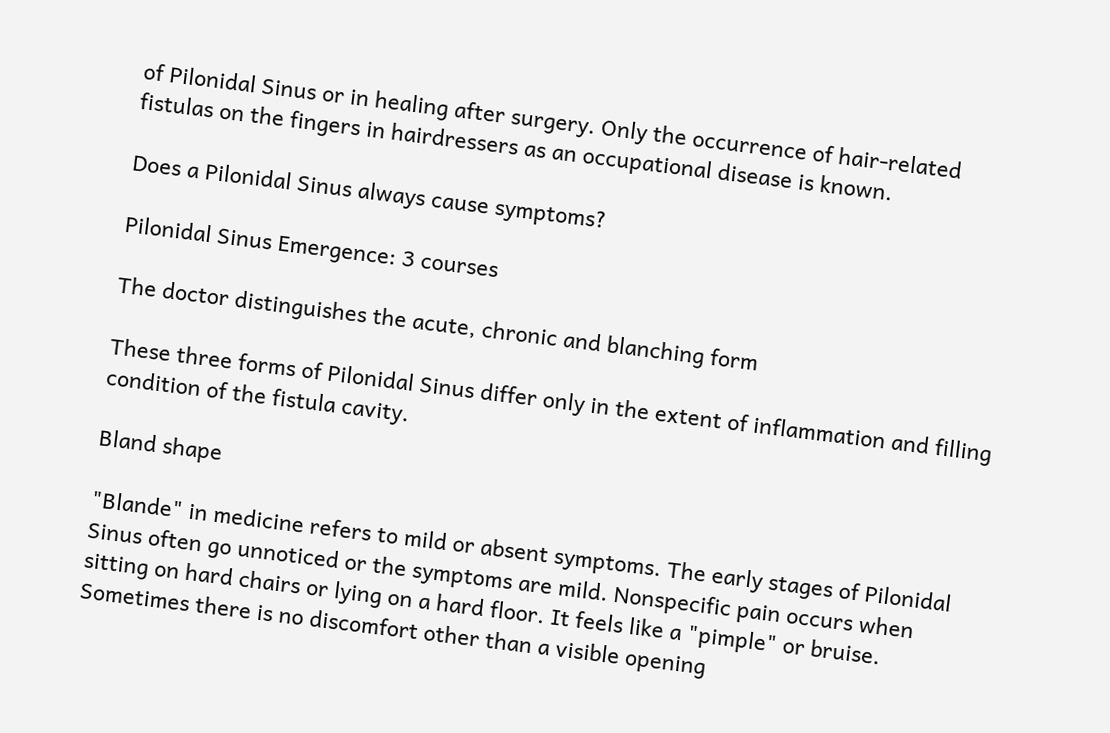of Pilonidal Sinus or in healing after surgery. Only the occurrence of hair-related fistulas on the fingers in hairdressers as an occupational disease is known.

Does a Pilonidal Sinus always cause symptoms?

Pilonidal Sinus Emergence: 3 courses

The doctor distinguishes the acute, chronic and blanching form

These three forms of Pilonidal Sinus differ only in the extent of inflammation and filling condition of the fistula cavity.

Bland shape

"Blande" in medicine refers to mild or absent symptoms. The early stages of Pilonidal Sinus often go unnoticed or the symptoms are mild. Nonspecific pain occurs when sitting on hard chairs or lying on a hard floor. It feels like a "pimple" or bruise. Sometimes there is no discomfort other than a visible opening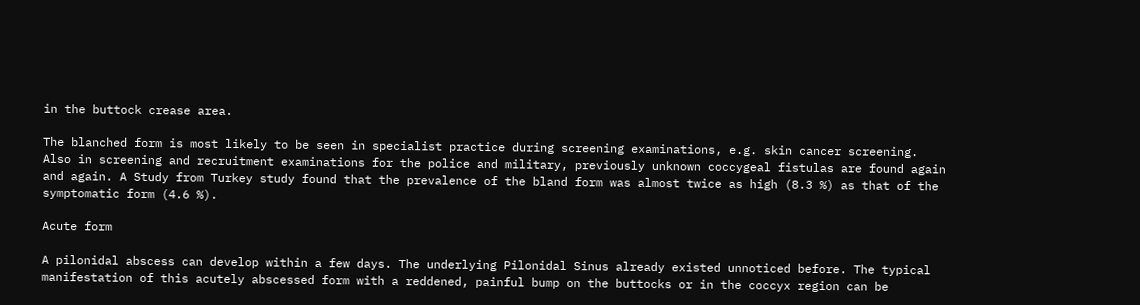in the buttock crease area.

The blanched form is most likely to be seen in specialist practice during screening examinations, e.g. skin cancer screening. Also in screening and recruitment examinations for the police and military, previously unknown coccygeal fistulas are found again and again. A Study from Turkey study found that the prevalence of the bland form was almost twice as high (8.3 %) as that of the symptomatic form (4.6 %).

Acute form

A pilonidal abscess can develop within a few days. The underlying Pilonidal Sinus already existed unnoticed before. The typical manifestation of this acutely abscessed form with a reddened, painful bump on the buttocks or in the coccyx region can be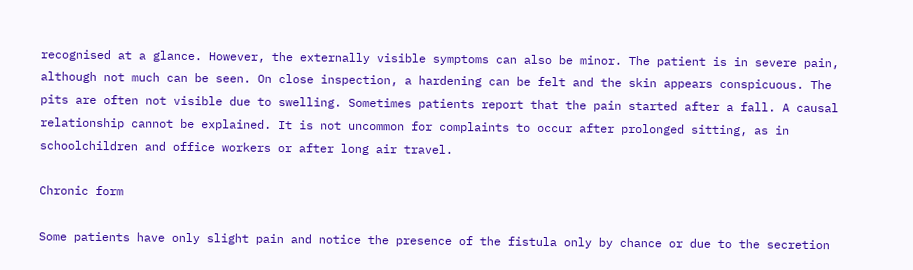recognised at a glance. However, the externally visible symptoms can also be minor. The patient is in severe pain, although not much can be seen. On close inspection, a hardening can be felt and the skin appears conspicuous. The pits are often not visible due to swelling. Sometimes patients report that the pain started after a fall. A causal relationship cannot be explained. It is not uncommon for complaints to occur after prolonged sitting, as in schoolchildren and office workers or after long air travel.

Chronic form

Some patients have only slight pain and notice the presence of the fistula only by chance or due to the secretion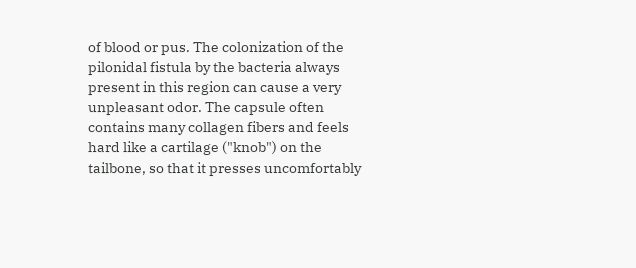of blood or pus. The colonization of the pilonidal fistula by the bacteria always present in this region can cause a very unpleasant odor. The capsule often contains many collagen fibers and feels hard like a cartilage ("knob") on the tailbone, so that it presses uncomfortably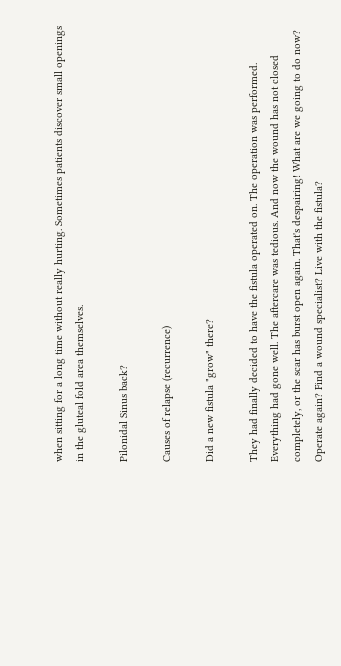when sitting for a long time without really hurting. Sometimes patients discover small openings in the gluteal fold area themselves.

Pilonidal Sinus back?

Causes of relapse (recurrence)

Did a new fistula "grow" there?

They had finally decided to have the fistula operated on. The operation was performed. Everything had gone well. The aftercare was tedious. And now the wound has not closed completely, or the scar has burst open again. That's despairing! What are we going to do now? Operate again? Find a wound specialist? Live with the fistula?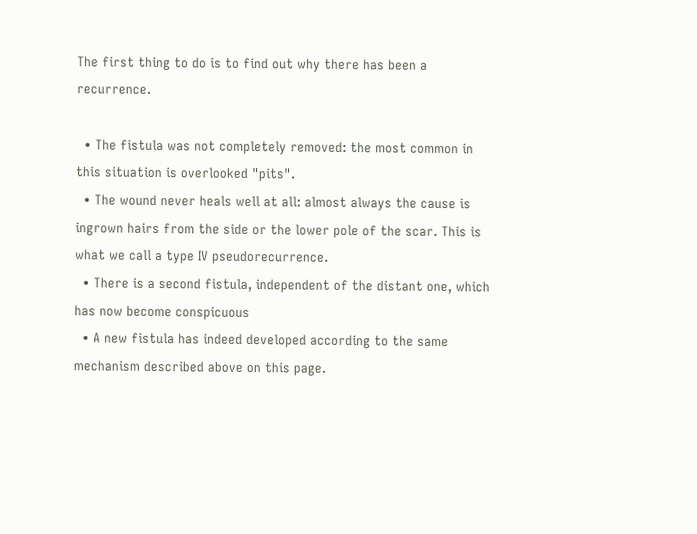The first thing to do is to find out why there has been a recurrence.

  • The fistula was not completely removed: the most common in this situation is overlooked "pits".
  • The wound never heals well at all: almost always the cause is ingrown hairs from the side or the lower pole of the scar. This is what we call a type IV pseudorecurrence.
  • There is a second fistula, independent of the distant one, which has now become conspicuous
  • A new fistula has indeed developed according to the same mechanism described above on this page.